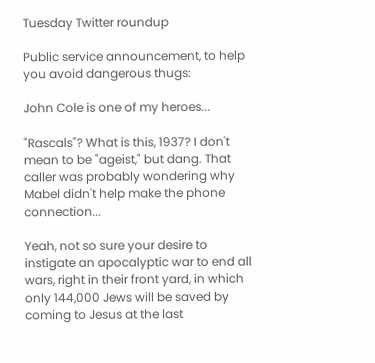Tuesday Twitter roundup

Public service announcement, to help you avoid dangerous thugs:

John Cole is one of my heroes...

"Rascals"? What is this, 1937? I don't mean to be "ageist," but dang. That caller was probably wondering why Mabel didn't help make the phone connection...

Yeah, not so sure your desire to instigate an apocalyptic war to end all wars, right in their front yard, in which only 144,000 Jews will be saved by coming to Jesus at the last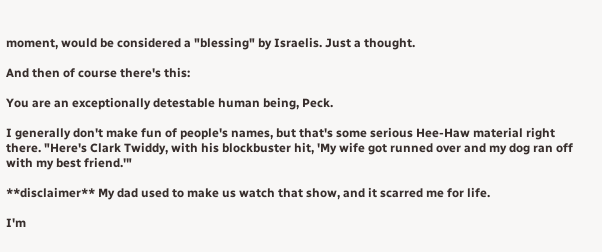moment, would be considered a "blessing" by Israelis. Just a thought.

And then of course there's this:

You are an exceptionally detestable human being, Peck.

I generally don't make fun of people's names, but that's some serious Hee-Haw material right there. "Here's Clark Twiddy, with his blockbuster hit, 'My wife got runned over and my dog ran off with my best friend.'"

**disclaimer** My dad used to make us watch that show, and it scarred me for life.

I'm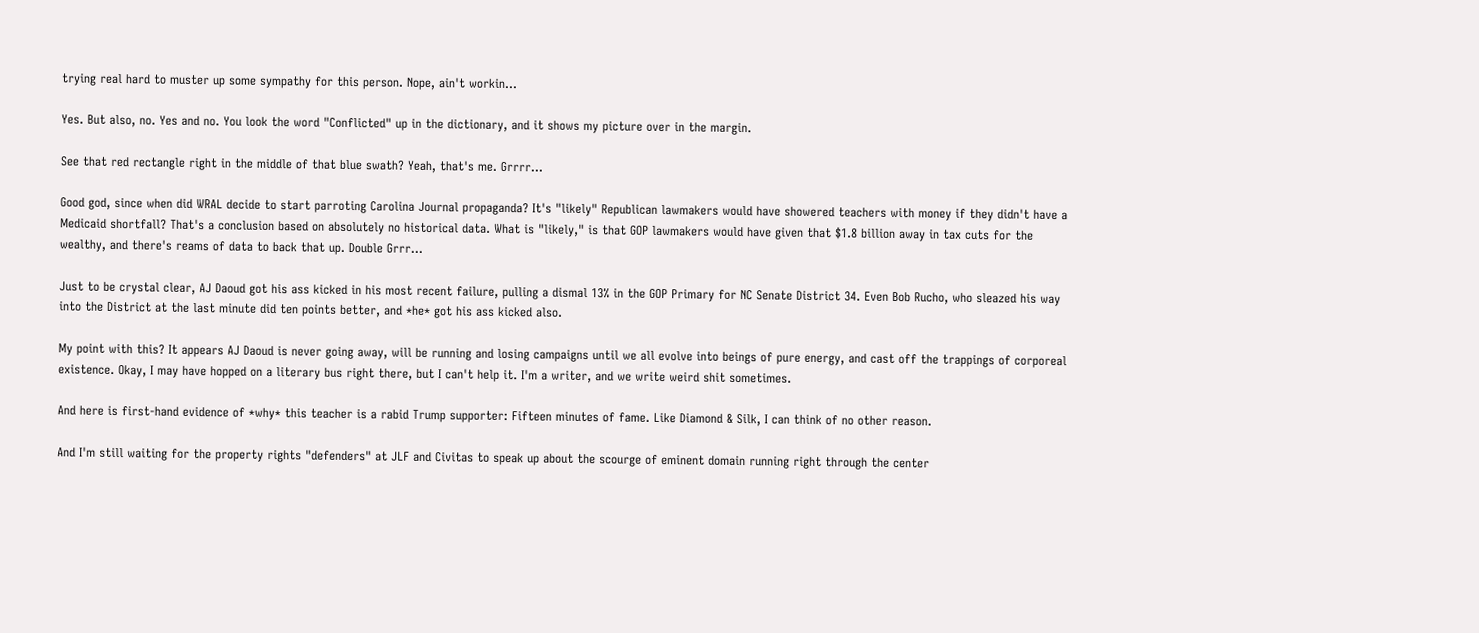trying real hard to muster up some sympathy for this person. Nope, ain't workin...

Yes. But also, no. Yes and no. You look the word "Conflicted" up in the dictionary, and it shows my picture over in the margin.

See that red rectangle right in the middle of that blue swath? Yeah, that's me. Grrrr...

Good god, since when did WRAL decide to start parroting Carolina Journal propaganda? It's "likely" Republican lawmakers would have showered teachers with money if they didn't have a Medicaid shortfall? That's a conclusion based on absolutely no historical data. What is "likely," is that GOP lawmakers would have given that $1.8 billion away in tax cuts for the wealthy, and there's reams of data to back that up. Double Grrr...

Just to be crystal clear, AJ Daoud got his ass kicked in his most recent failure, pulling a dismal 13% in the GOP Primary for NC Senate District 34. Even Bob Rucho, who sleazed his way into the District at the last minute did ten points better, and *he* got his ass kicked also.

My point with this? It appears AJ Daoud is never going away, will be running and losing campaigns until we all evolve into beings of pure energy, and cast off the trappings of corporeal existence. Okay, I may have hopped on a literary bus right there, but I can't help it. I'm a writer, and we write weird shit sometimes.

And here is first-hand evidence of *why* this teacher is a rabid Trump supporter: Fifteen minutes of fame. Like Diamond & Silk, I can think of no other reason.

And I'm still waiting for the property rights "defenders" at JLF and Civitas to speak up about the scourge of eminent domain running right through the center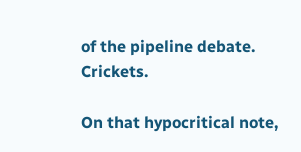of the pipeline debate. Crickets.

On that hypocritical note,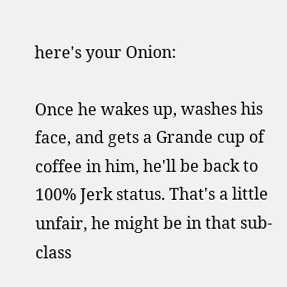here's your Onion:

Once he wakes up, washes his face, and gets a Grande cup of coffee in him, he'll be back to 100% Jerk status. That's a little unfair, he might be in that sub-class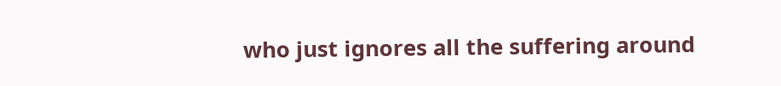who just ignores all the suffering around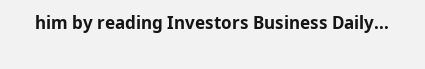him by reading Investors Business Daily...